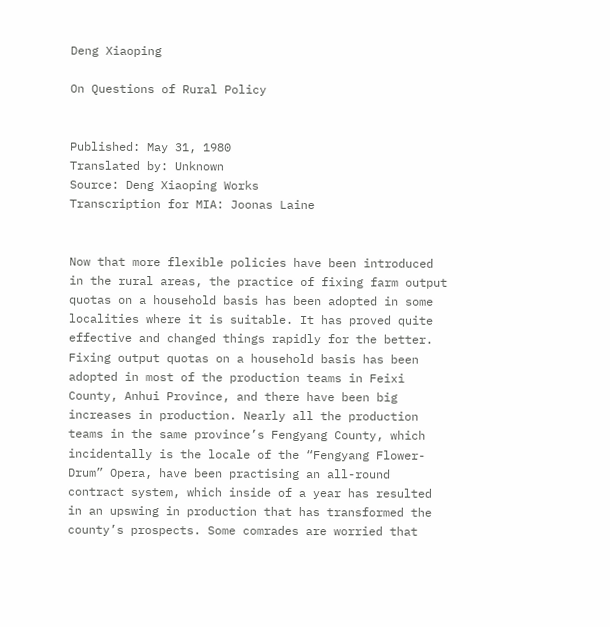Deng Xiaoping

On Questions of Rural Policy


Published: May 31, 1980
Translated by: Unknown
Source: Deng Xiaoping Works
Transcription for MIA: Joonas Laine


Now that more flexible policies have been introduced in the rural areas, the practice of fixing farm output quotas on a household basis has been adopted in some localities where it is suitable. It has proved quite effective and changed things rapidly for the better. Fixing output quotas on a household basis has been adopted in most of the production teams in Feixi County, Anhui Province, and there have been big increases in production. Nearly all the production teams in the same province’s Fengyang County, which incidentally is the locale of the “Fengyang Flower-Drum” Opera, have been practising an all-round contract system, which inside of a year has resulted in an upswing in production that has transformed the county’s prospects. Some comrades are worried that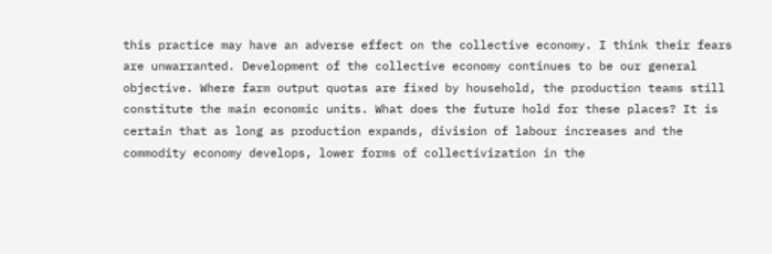this practice may have an adverse effect on the collective economy. I think their fears are unwarranted. Development of the collective economy continues to be our general objective. Where farm output quotas are fixed by household, the production teams still constitute the main economic units. What does the future hold for these places? It is certain that as long as production expands, division of labour increases and the commodity economy develops, lower forms of collectivization in the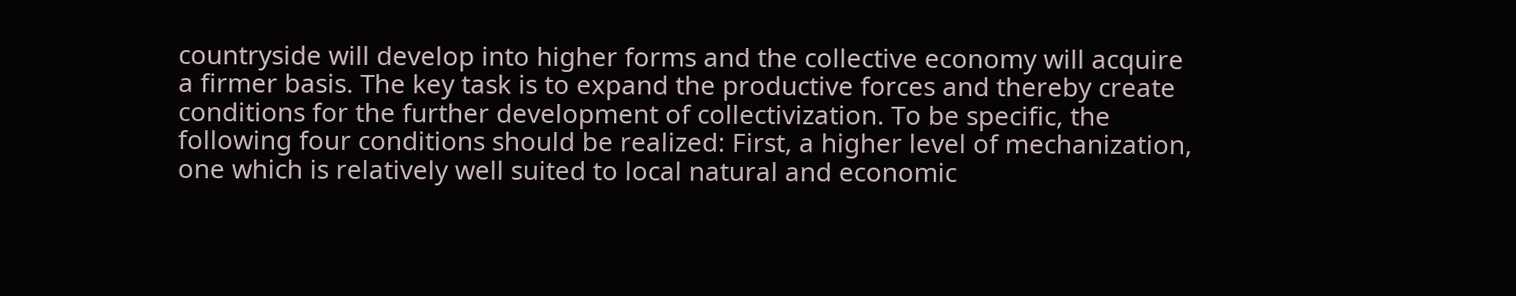countryside will develop into higher forms and the collective economy will acquire a firmer basis. The key task is to expand the productive forces and thereby create conditions for the further development of collectivization. To be specific, the following four conditions should be realized: First, a higher level of mechanization, one which is relatively well suited to local natural and economic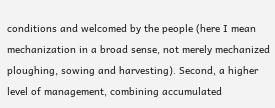conditions and welcomed by the people (here I mean mechanization in a broad sense, not merely mechanized ploughing, sowing and harvesting). Second, a higher level of management, combining accumulated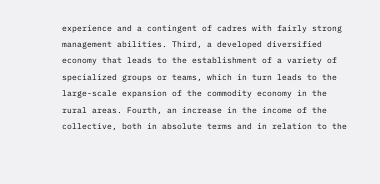experience and a contingent of cadres with fairly strong management abilities. Third, a developed diversified economy that leads to the establishment of a variety of specialized groups or teams, which in turn leads to the large-scale expansion of the commodity economy in the rural areas. Fourth, an increase in the income of the collective, both in absolute terms and in relation to the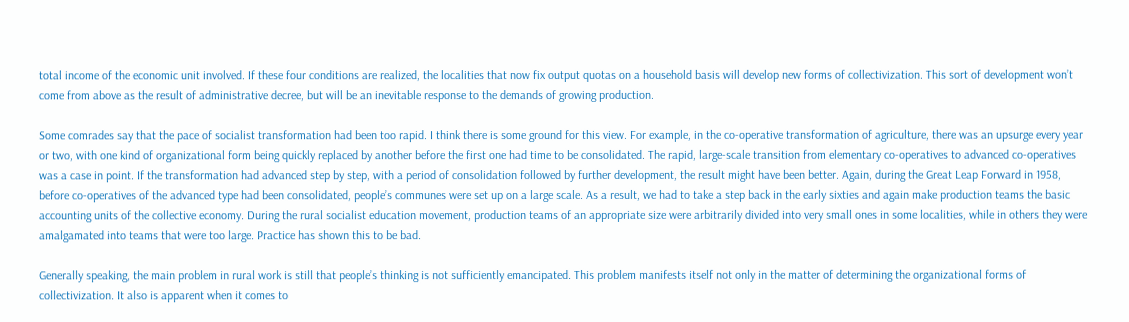total income of the economic unit involved. If these four conditions are realized, the localities that now fix output quotas on a household basis will develop new forms of collectivization. This sort of development won’t come from above as the result of administrative decree, but will be an inevitable response to the demands of growing production.

Some comrades say that the pace of socialist transformation had been too rapid. I think there is some ground for this view. For example, in the co-operative transformation of agriculture, there was an upsurge every year or two, with one kind of organizational form being quickly replaced by another before the first one had time to be consolidated. The rapid, large-scale transition from elementary co-operatives to advanced co-operatives was a case in point. If the transformation had advanced step by step, with a period of consolidation followed by further development, the result might have been better. Again, during the Great Leap Forward in 1958, before co-operatives of the advanced type had been consolidated, people’s communes were set up on a large scale. As a result, we had to take a step back in the early sixties and again make production teams the basic accounting units of the collective economy. During the rural socialist education movement, production teams of an appropriate size were arbitrarily divided into very small ones in some localities, while in others they were amalgamated into teams that were too large. Practice has shown this to be bad.

Generally speaking, the main problem in rural work is still that people’s thinking is not sufficiently emancipated. This problem manifests itself not only in the matter of determining the organizational forms of collectivization. It also is apparent when it comes to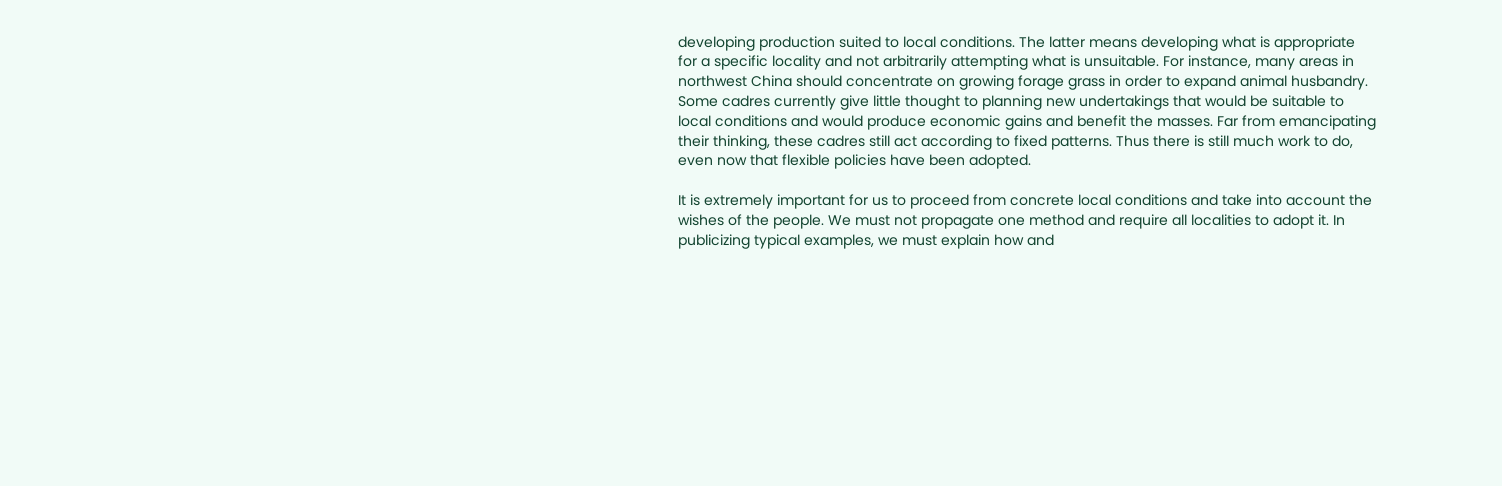developing production suited to local conditions. The latter means developing what is appropriate for a specific locality and not arbitrarily attempting what is unsuitable. For instance, many areas in northwest China should concentrate on growing forage grass in order to expand animal husbandry. Some cadres currently give little thought to planning new undertakings that would be suitable to local conditions and would produce economic gains and benefit the masses. Far from emancipating their thinking, these cadres still act according to fixed patterns. Thus there is still much work to do, even now that flexible policies have been adopted.

It is extremely important for us to proceed from concrete local conditions and take into account the wishes of the people. We must not propagate one method and require all localities to adopt it. In publicizing typical examples, we must explain how and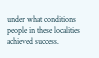under what conditions people in these localities achieved success.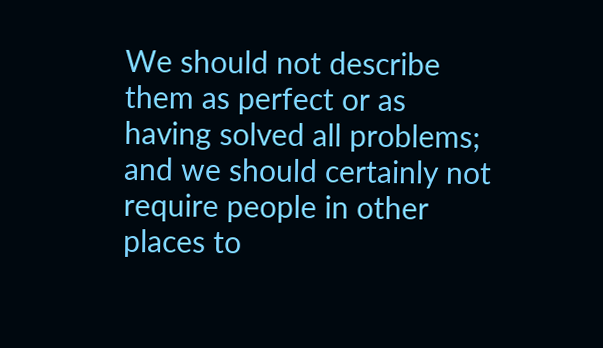We should not describe them as perfect or as having solved all problems; and we should certainly not require people in other places to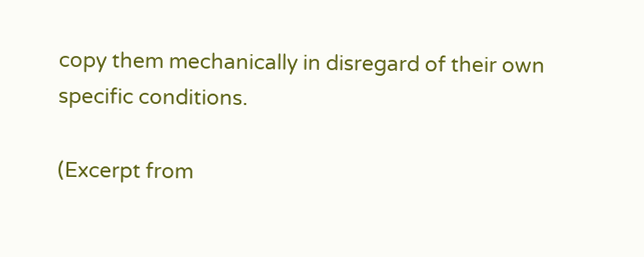copy them mechanically in disregard of their own specific conditions.

(Excerpt from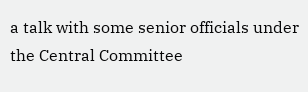a talk with some senior officials under the Central Committee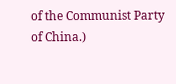of the Communist Party of China.)